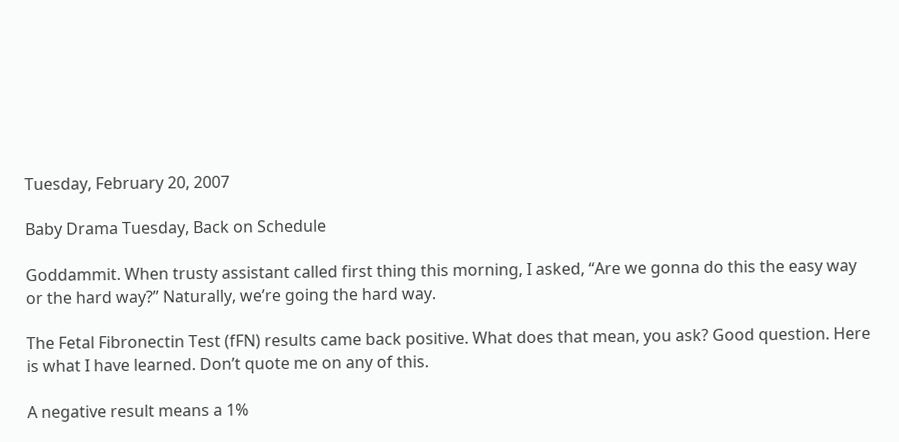Tuesday, February 20, 2007

Baby Drama Tuesday, Back on Schedule

Goddammit. When trusty assistant called first thing this morning, I asked, “Are we gonna do this the easy way or the hard way?” Naturally, we’re going the hard way.

The Fetal Fibronectin Test (fFN) results came back positive. What does that mean, you ask? Good question. Here is what I have learned. Don’t quote me on any of this.

A negative result means a 1%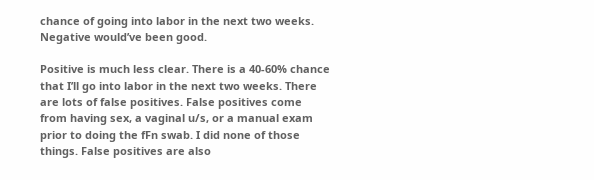chance of going into labor in the next two weeks. Negative would’ve been good.

Positive is much less clear. There is a 40-60% chance that I’ll go into labor in the next two weeks. There are lots of false positives. False positives come from having sex, a vaginal u/s, or a manual exam prior to doing the fFn swab. I did none of those things. False positives are also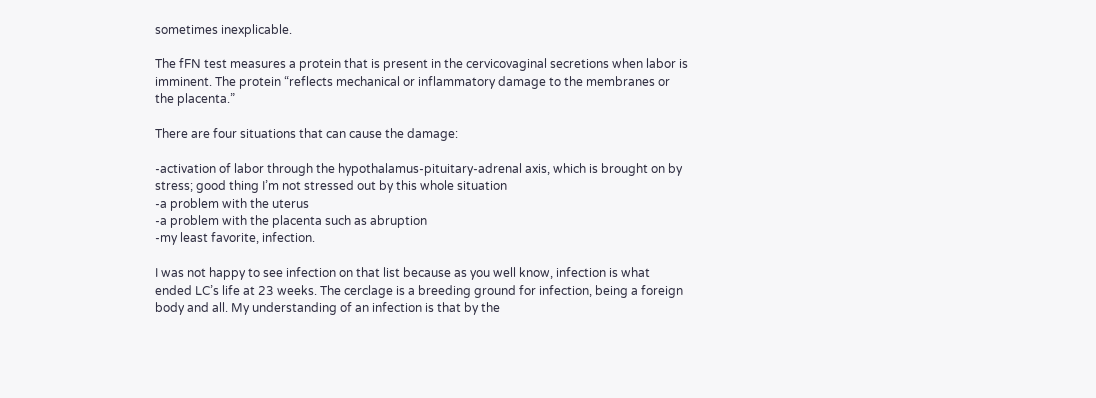sometimes inexplicable.

The fFN test measures a protein that is present in the cervicovaginal secretions when labor is imminent. The protein “reflects mechanical or inflammatory damage to the membranes or the placenta.”

There are four situations that can cause the damage:

-activation of labor through the hypothalamus-pituitary-adrenal axis, which is brought on by stress; good thing I’m not stressed out by this whole situation
-a problem with the uterus
-a problem with the placenta such as abruption
-my least favorite, infection.

I was not happy to see infection on that list because as you well know, infection is what ended LC’s life at 23 weeks. The cerclage is a breeding ground for infection, being a foreign body and all. My understanding of an infection is that by the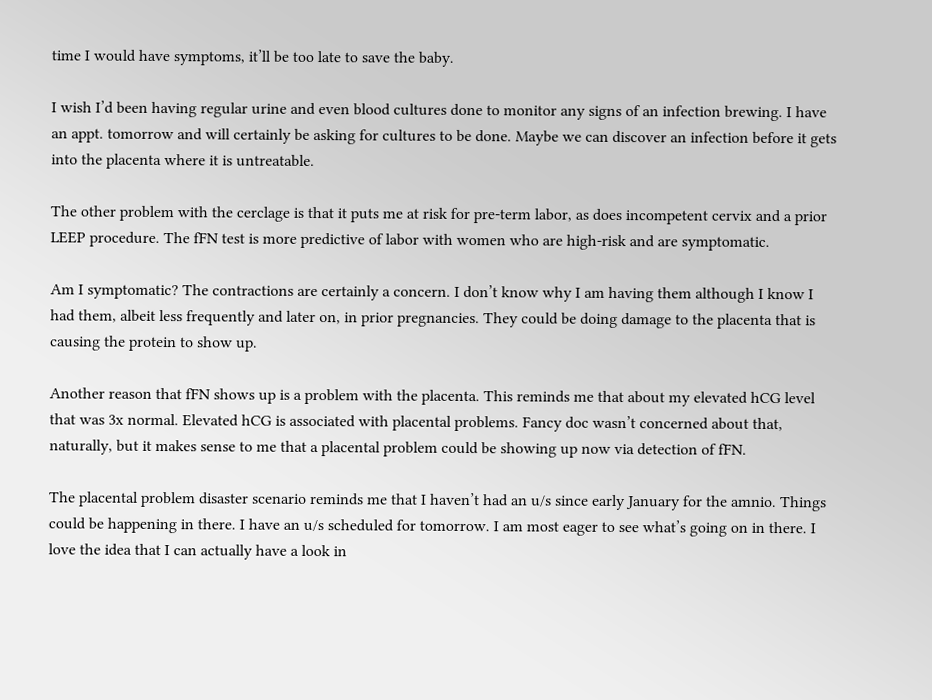time I would have symptoms, it’ll be too late to save the baby.

I wish I’d been having regular urine and even blood cultures done to monitor any signs of an infection brewing. I have an appt. tomorrow and will certainly be asking for cultures to be done. Maybe we can discover an infection before it gets into the placenta where it is untreatable.

The other problem with the cerclage is that it puts me at risk for pre-term labor, as does incompetent cervix and a prior LEEP procedure. The fFN test is more predictive of labor with women who are high-risk and are symptomatic.

Am I symptomatic? The contractions are certainly a concern. I don’t know why I am having them although I know I had them, albeit less frequently and later on, in prior pregnancies. They could be doing damage to the placenta that is causing the protein to show up.

Another reason that fFN shows up is a problem with the placenta. This reminds me that about my elevated hCG level that was 3x normal. Elevated hCG is associated with placental problems. Fancy doc wasn’t concerned about that, naturally, but it makes sense to me that a placental problem could be showing up now via detection of fFN.

The placental problem disaster scenario reminds me that I haven’t had an u/s since early January for the amnio. Things could be happening in there. I have an u/s scheduled for tomorrow. I am most eager to see what’s going on in there. I love the idea that I can actually have a look in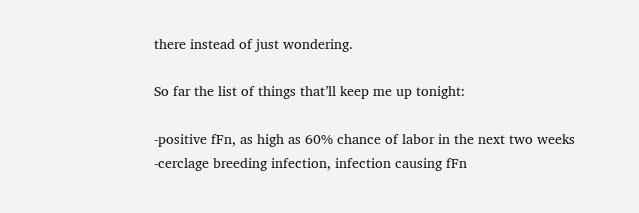there instead of just wondering.

So far the list of things that’ll keep me up tonight:

-positive fFn, as high as 60% chance of labor in the next two weeks
-cerclage breeding infection, infection causing fFn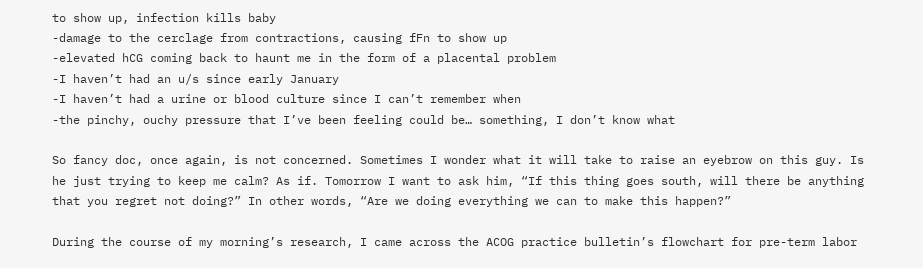to show up, infection kills baby
-damage to the cerclage from contractions, causing fFn to show up
-elevated hCG coming back to haunt me in the form of a placental problem
-I haven’t had an u/s since early January
-I haven’t had a urine or blood culture since I can’t remember when
-the pinchy, ouchy pressure that I’ve been feeling could be… something, I don’t know what

So fancy doc, once again, is not concerned. Sometimes I wonder what it will take to raise an eyebrow on this guy. Is he just trying to keep me calm? As if. Tomorrow I want to ask him, “If this thing goes south, will there be anything that you regret not doing?” In other words, “Are we doing everything we can to make this happen?”

During the course of my morning’s research, I came across the ACOG practice bulletin’s flowchart for pre-term labor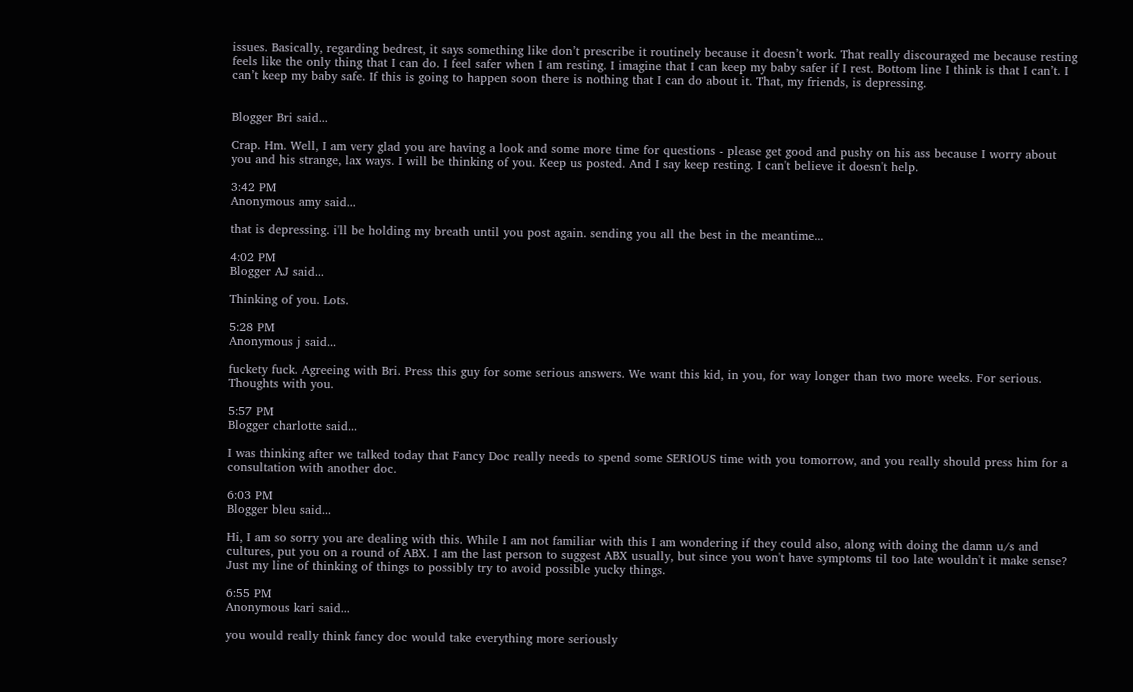issues. Basically, regarding bedrest, it says something like don’t prescribe it routinely because it doesn’t work. That really discouraged me because resting feels like the only thing that I can do. I feel safer when I am resting. I imagine that I can keep my baby safer if I rest. Bottom line I think is that I can’t. I can’t keep my baby safe. If this is going to happen soon there is nothing that I can do about it. That, my friends, is depressing.


Blogger Bri said...

Crap. Hm. Well, I am very glad you are having a look and some more time for questions - please get good and pushy on his ass because I worry about you and his strange, lax ways. I will be thinking of you. Keep us posted. And I say keep resting. I can't believe it doesn't help.

3:42 PM
Anonymous amy said...

that is depressing. i'll be holding my breath until you post again. sending you all the best in the meantime...

4:02 PM
Blogger AJ said...

Thinking of you. Lots.

5:28 PM
Anonymous j said...

fuckety fuck. Agreeing with Bri. Press this guy for some serious answers. We want this kid, in you, for way longer than two more weeks. For serious. Thoughts with you.

5:57 PM
Blogger charlotte said...

I was thinking after we talked today that Fancy Doc really needs to spend some SERIOUS time with you tomorrow, and you really should press him for a consultation with another doc.

6:03 PM
Blogger bleu said...

Hi, I am so sorry you are dealing with this. While I am not familiar with this I am wondering if they could also, along with doing the damn u/s and cultures, put you on a round of ABX. I am the last person to suggest ABX usually, but since you won't have symptoms til too late wouldn't it make sense?
Just my line of thinking of things to possibly try to avoid possible yucky things.

6:55 PM
Anonymous kari said...

you would really think fancy doc would take everything more seriously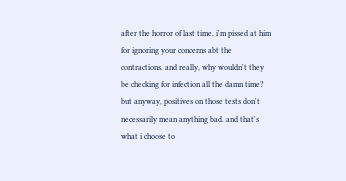after the horror of last time. i'm pissed at him for ignoring your concerns abt the contractions. and really, why wouldn't they be checking for infection all the damn time? but anyway, positives on those tests don't necessarily mean anything bad. and that's what i choose to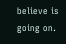believe is going on.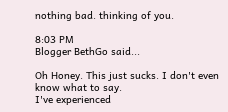nothing bad. thinking of you.

8:03 PM
Blogger BethGo said...

Oh Honey. This just sucks. I don't even know what to say.
I've experienced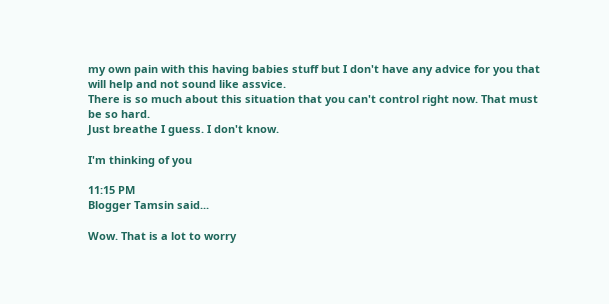my own pain with this having babies stuff but I don't have any advice for you that will help and not sound like assvice.
There is so much about this situation that you can't control right now. That must be so hard.
Just breathe I guess. I don't know.

I'm thinking of you

11:15 PM
Blogger Tamsin said...

Wow. That is a lot to worry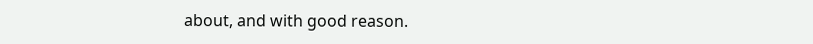about, and with good reason.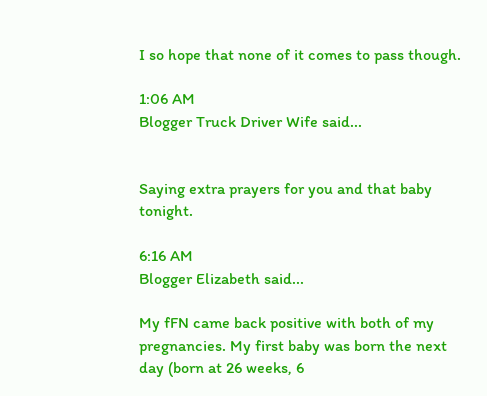I so hope that none of it comes to pass though.

1:06 AM
Blogger Truck Driver Wife said...


Saying extra prayers for you and that baby tonight.

6:16 AM
Blogger Elizabeth said...

My fFN came back positive with both of my pregnancies. My first baby was born the next day (born at 26 weeks, 6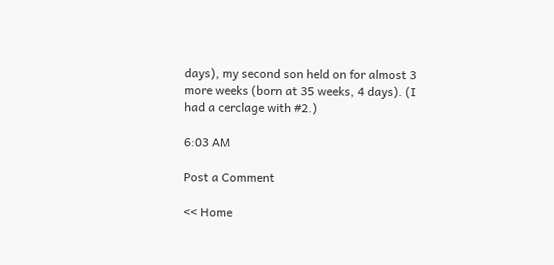days), my second son held on for almost 3 more weeks (born at 35 weeks, 4 days). (I had a cerclage with #2.)

6:03 AM

Post a Comment

<< Home